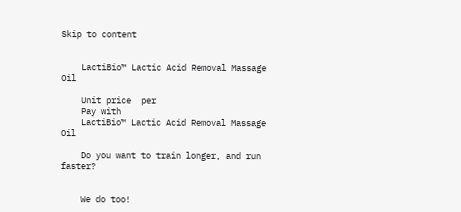Skip to content


    LactiBio™ Lactic Acid Removal Massage Oil

    Unit price  per
    Pay with
    LactiBio™ Lactic Acid Removal Massage Oil

    Do you want to train longer, and run faster?


    We do too!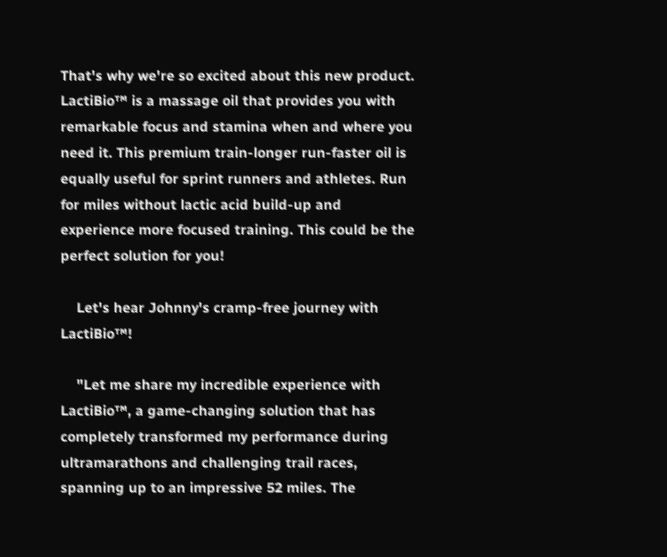That's why we're so excited about this new product. LactiBio™ is a massage oil that provides you with remarkable focus and stamina when and where you need it. This premium train-longer run-faster oil is equally useful for sprint runners and athletes. Run for miles without lactic acid build-up and experience more focused training. This could be the perfect solution for you!

    Let's hear Johnny's cramp-free journey with LactiBio™!

    "Let me share my incredible experience with LactiBio™, a game-changing solution that has completely transformed my performance during ultramarathons and challenging trail races, spanning up to an impressive 52 miles. The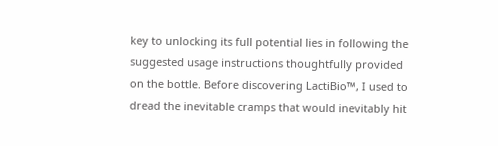key to unlocking its full potential lies in following the suggested usage instructions thoughtfully provided on the bottle. Before discovering LactiBio™, I used to dread the inevitable cramps that would inevitably hit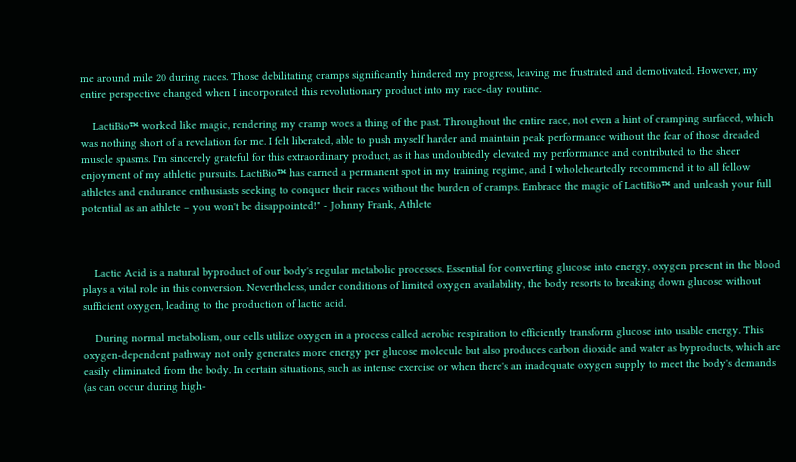me around mile 20 during races. Those debilitating cramps significantly hindered my progress, leaving me frustrated and demotivated. However, my entire perspective changed when I incorporated this revolutionary product into my race-day routine.

    LactiBio™ worked like magic, rendering my cramp woes a thing of the past. Throughout the entire race, not even a hint of cramping surfaced, which was nothing short of a revelation for me. I felt liberated, able to push myself harder and maintain peak performance without the fear of those dreaded muscle spasms. I'm sincerely grateful for this extraordinary product, as it has undoubtedly elevated my performance and contributed to the sheer enjoyment of my athletic pursuits. LactiBio™ has earned a permanent spot in my training regime, and I wholeheartedly recommend it to all fellow athletes and endurance enthusiasts seeking to conquer their races without the burden of cramps. Embrace the magic of LactiBio™ and unleash your full potential as an athlete – you won't be disappointed!" - Johnny Frank, Athlete



    Lactic Acid is a natural byproduct of our body's regular metabolic processes. Essential for converting glucose into energy, oxygen present in the blood plays a vital role in this conversion. Nevertheless, under conditions of limited oxygen availability, the body resorts to breaking down glucose without sufficient oxygen, leading to the production of lactic acid.

    During normal metabolism, our cells utilize oxygen in a process called aerobic respiration to efficiently transform glucose into usable energy. This oxygen-dependent pathway not only generates more energy per glucose molecule but also produces carbon dioxide and water as byproducts, which are easily eliminated from the body. In certain situations, such as intense exercise or when there's an inadequate oxygen supply to meet the body's demands (as can occur during high-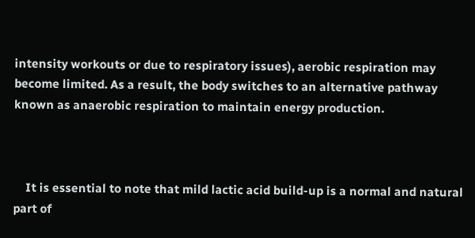intensity workouts or due to respiratory issues), aerobic respiration may become limited. As a result, the body switches to an alternative pathway known as anaerobic respiration to maintain energy production.



    It is essential to note that mild lactic acid build-up is a normal and natural part of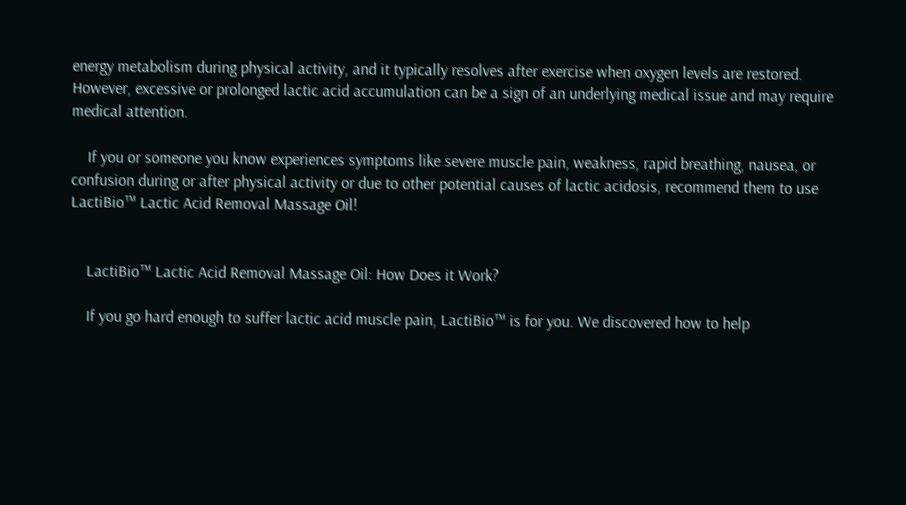energy metabolism during physical activity, and it typically resolves after exercise when oxygen levels are restored. However, excessive or prolonged lactic acid accumulation can be a sign of an underlying medical issue and may require medical attention.

    If you or someone you know experiences symptoms like severe muscle pain, weakness, rapid breathing, nausea, or confusion during or after physical activity or due to other potential causes of lactic acidosis, recommend them to use LactiBio™ Lactic Acid Removal Massage Oil!


    LactiBio™ Lactic Acid Removal Massage Oil: How Does it Work?

    If you go hard enough to suffer lactic acid muscle pain, LactiBio™ is for you. We discovered how to help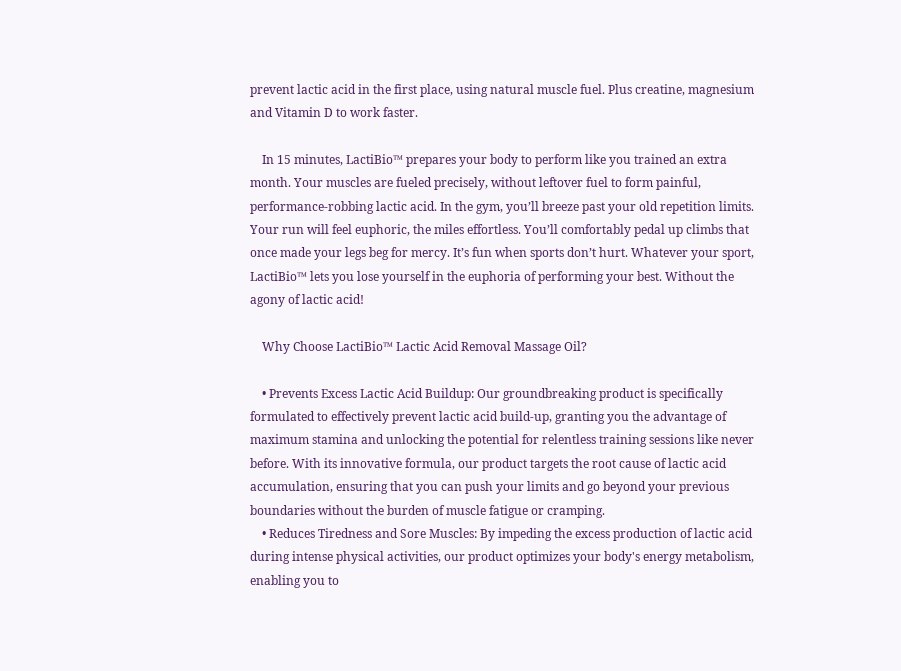prevent lactic acid in the first place, using natural muscle fuel. Plus creatine, magnesium and Vitamin D to work faster.

    In 15 minutes, LactiBio™ prepares your body to perform like you trained an extra month. Your muscles are fueled precisely, without leftover fuel to form painful, performance-robbing lactic acid. In the gym, you’ll breeze past your old repetition limits. Your run will feel euphoric, the miles effortless. You’ll comfortably pedal up climbs that once made your legs beg for mercy. It’s fun when sports don’t hurt. Whatever your sport, LactiBio™ lets you lose yourself in the euphoria of performing your best. Without the agony of lactic acid!

    Why Choose LactiBio™ Lactic Acid Removal Massage Oil?

    • Prevents Excess Lactic Acid Buildup: Our groundbreaking product is specifically formulated to effectively prevent lactic acid build-up, granting you the advantage of maximum stamina and unlocking the potential for relentless training sessions like never before. With its innovative formula, our product targets the root cause of lactic acid accumulation, ensuring that you can push your limits and go beyond your previous boundaries without the burden of muscle fatigue or cramping.
    • Reduces Tiredness and Sore Muscles: By impeding the excess production of lactic acid during intense physical activities, our product optimizes your body's energy metabolism, enabling you to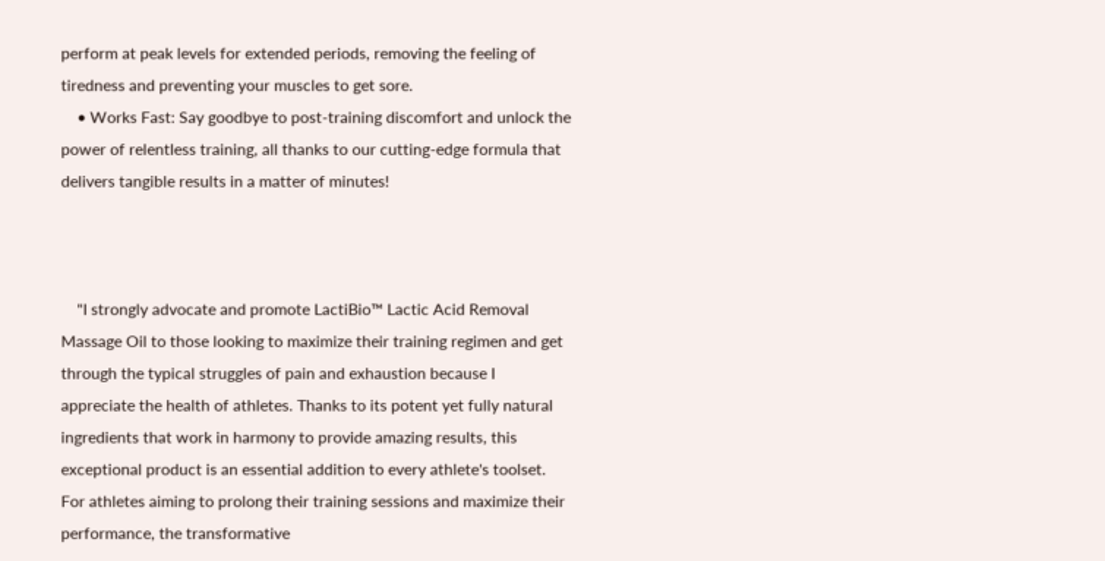perform at peak levels for extended periods, removing the feeling of tiredness and preventing your muscles to get sore.
    • Works Fast: Say goodbye to post-training discomfort and unlock the power of relentless training, all thanks to our cutting-edge formula that delivers tangible results in a matter of minutes!



    "I strongly advocate and promote LactiBio™ Lactic Acid Removal Massage Oil to those looking to maximize their training regimen and get through the typical struggles of pain and exhaustion because I appreciate the health of athletes. Thanks to its potent yet fully natural ingredients that work in harmony to provide amazing results, this exceptional product is an essential addition to every athlete's toolset. For athletes aiming to prolong their training sessions and maximize their performance, the transformative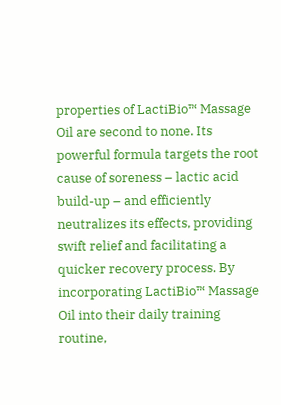properties of LactiBio™ Massage Oil are second to none. Its powerful formula targets the root cause of soreness – lactic acid build-up – and efficiently neutralizes its effects, providing swift relief and facilitating a quicker recovery process. By incorporating LactiBio™ Massage Oil into their daily training routine,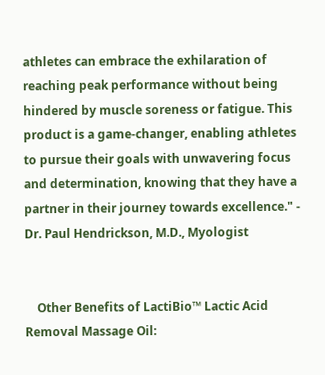athletes can embrace the exhilaration of reaching peak performance without being hindered by muscle soreness or fatigue. This product is a game-changer, enabling athletes to pursue their goals with unwavering focus and determination, knowing that they have a partner in their journey towards excellence." - Dr. Paul Hendrickson, M.D., Myologist


    Other Benefits of LactiBio™ Lactic Acid Removal Massage Oil: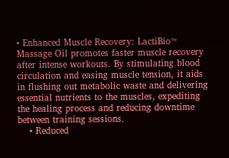• Enhanced Muscle Recovery: LactiBio™ Massage Oil promotes faster muscle recovery after intense workouts. By stimulating blood circulation and easing muscle tension, it aids in flushing out metabolic waste and delivering essential nutrients to the muscles, expediting the healing process and reducing downtime between training sessions.
    • Reduced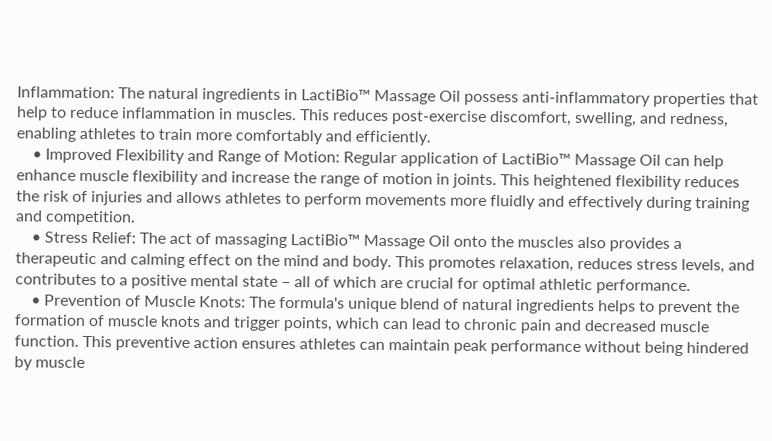Inflammation: The natural ingredients in LactiBio™ Massage Oil possess anti-inflammatory properties that help to reduce inflammation in muscles. This reduces post-exercise discomfort, swelling, and redness, enabling athletes to train more comfortably and efficiently.
    • Improved Flexibility and Range of Motion: Regular application of LactiBio™ Massage Oil can help enhance muscle flexibility and increase the range of motion in joints. This heightened flexibility reduces the risk of injuries and allows athletes to perform movements more fluidly and effectively during training and competition.
    • Stress Relief: The act of massaging LactiBio™ Massage Oil onto the muscles also provides a therapeutic and calming effect on the mind and body. This promotes relaxation, reduces stress levels, and contributes to a positive mental state – all of which are crucial for optimal athletic performance.
    • Prevention of Muscle Knots: The formula's unique blend of natural ingredients helps to prevent the formation of muscle knots and trigger points, which can lead to chronic pain and decreased muscle function. This preventive action ensures athletes can maintain peak performance without being hindered by muscle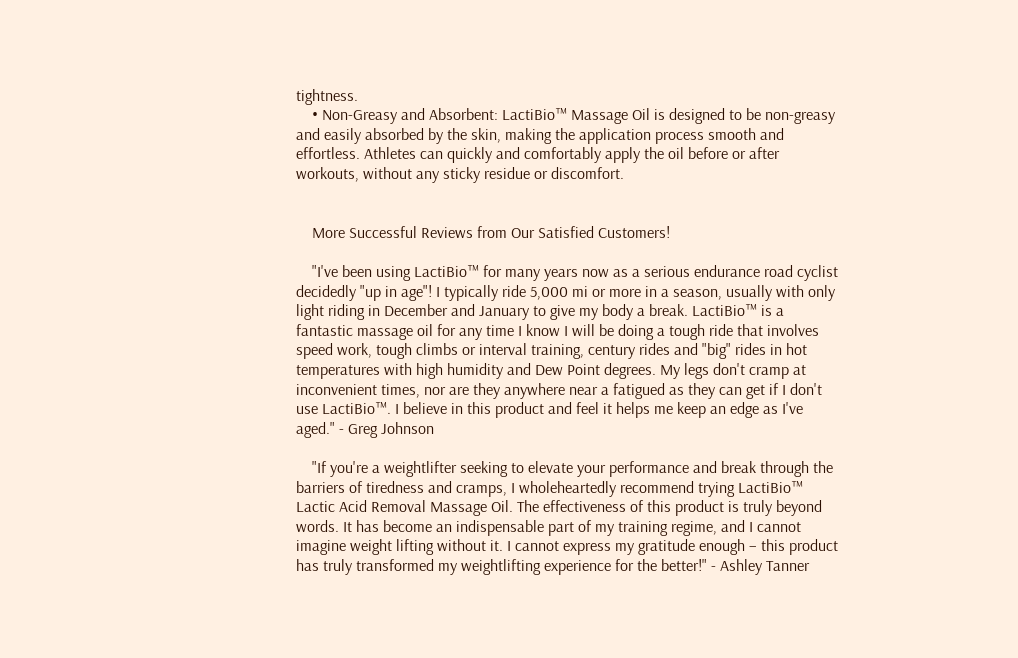tightness.
    • Non-Greasy and Absorbent: LactiBio™ Massage Oil is designed to be non-greasy and easily absorbed by the skin, making the application process smooth and effortless. Athletes can quickly and comfortably apply the oil before or after workouts, without any sticky residue or discomfort.


    More Successful Reviews from Our Satisfied Customers!

    "I've been using LactiBio™ for many years now as a serious endurance road cyclist decidedly "up in age"! I typically ride 5,000 mi or more in a season, usually with only light riding in December and January to give my body a break. LactiBio™ is a fantastic massage oil for any time I know I will be doing a tough ride that involves speed work, tough climbs or interval training, century rides and "big" rides in hot temperatures with high humidity and Dew Point degrees. My legs don't cramp at inconvenient times, nor are they anywhere near a fatigued as they can get if I don't use LactiBio™. I believe in this product and feel it helps me keep an edge as I've aged." - Greg Johnson

    "If you're a weightlifter seeking to elevate your performance and break through the barriers of tiredness and cramps, I wholeheartedly recommend trying LactiBio™ Lactic Acid Removal Massage Oil. The effectiveness of this product is truly beyond words. It has become an indispensable part of my training regime, and I cannot imagine weight lifting without it. I cannot express my gratitude enough – this product has truly transformed my weightlifting experience for the better!" - Ashley Tanner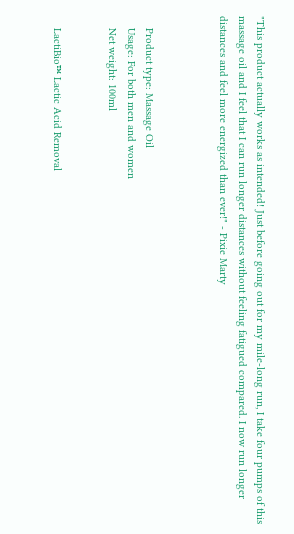"This product actually works as intended! Just before going out for my mile-long run, I take four pumps of this massage oil and I feel that I can run longer distances without feeling fatigued compared. I now run longer distances and feel more energized than ever!" - Pixie Marty



    Product type: Massage Oil
    Usage: For both men and women
    Net weight: 100ml


    LactiBio™ Lactic Acid Removal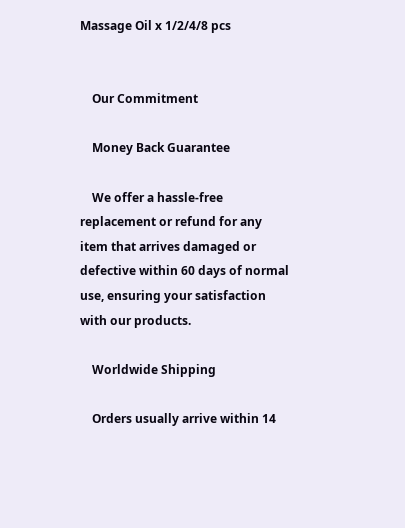Massage Oil x 1/2/4/8 pcs


    Our Commitment

    Money Back Guarantee

    We offer a hassle-free replacement or refund for any item that arrives damaged or defective within 60 days of normal use, ensuring your satisfaction with our products.

    Worldwide Shipping

    Orders usually arrive within 14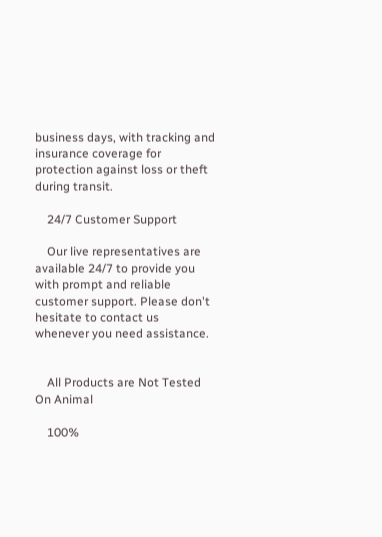business days, with tracking and insurance coverage for protection against loss or theft during transit.

    24/7 Customer Support

    Our live representatives are available 24/7 to provide you with prompt and reliable customer support. Please don't hesitate to contact us whenever you need assistance.


    All Products are Not Tested On Animal

    100%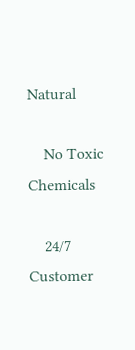Natural

    No Toxic Chemicals

    24/7 Customer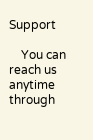Support

    You can reach us anytime through